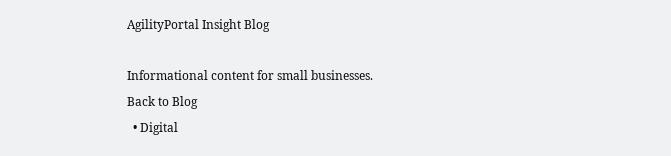AgilityPortal Insight Blog

Informational content for small businesses.
Back to Blog
  • Digital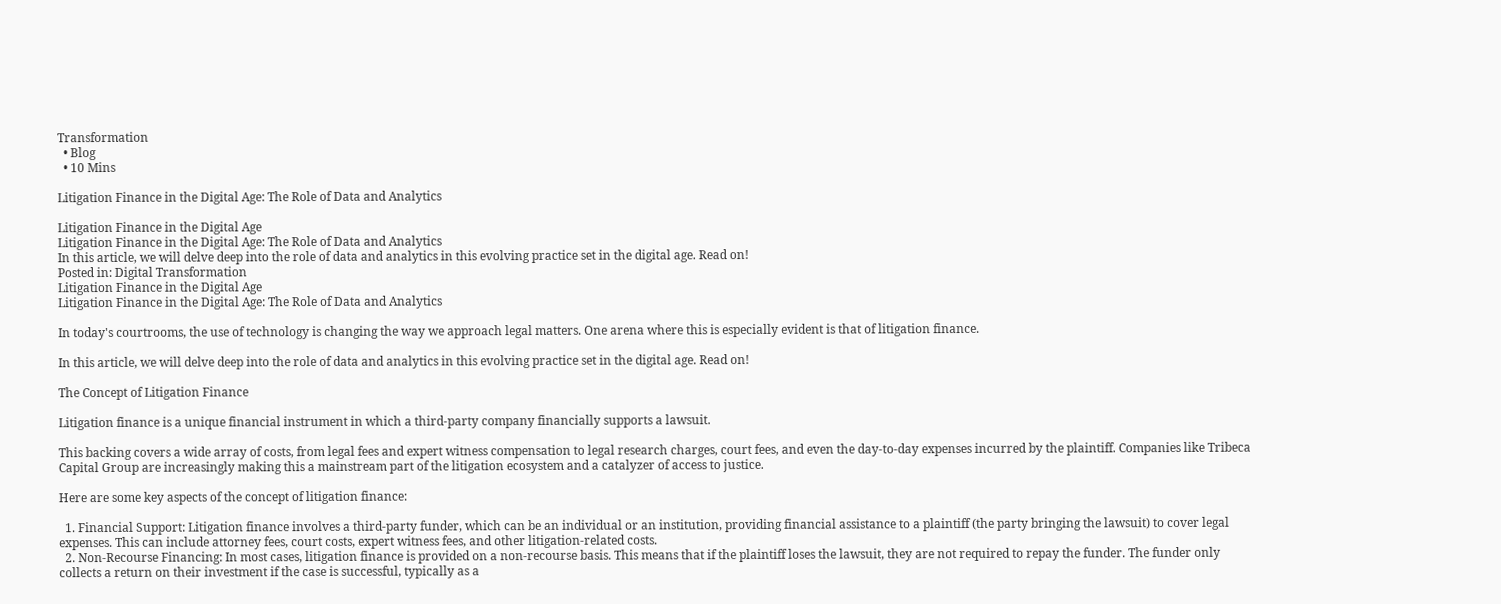Transformation
  • Blog
  • 10 Mins

Litigation Finance in the Digital Age: The Role of Data and Analytics

Litigation Finance in the Digital Age
Litigation Finance in the Digital Age: The Role of Data and Analytics
In this article, we will delve deep into the role of data and analytics in this evolving practice set in the digital age. Read on!
Posted in: Digital Transformation
Litigation Finance in the Digital Age
Litigation Finance in the Digital Age: The Role of Data and Analytics

In today's courtrooms, the use of technology is changing the way we approach legal matters. One arena where this is especially evident is that of litigation finance.

In this article, we will delve deep into the role of data and analytics in this evolving practice set in the digital age. Read on!

The Concept of Litigation Finance

Litigation finance is a unique financial instrument in which a third-party company financially supports a lawsuit.

This backing covers a wide array of costs, from legal fees and expert witness compensation to legal research charges, court fees, and even the day-to-day expenses incurred by the plaintiff. Companies like Tribeca Capital Group are increasingly making this a mainstream part of the litigation ecosystem and a catalyzer of access to justice.

Here are some key aspects of the concept of litigation finance:

  1. Financial Support: Litigation finance involves a third-party funder, which can be an individual or an institution, providing financial assistance to a plaintiff (the party bringing the lawsuit) to cover legal expenses. This can include attorney fees, court costs, expert witness fees, and other litigation-related costs.
  2. Non-Recourse Financing: In most cases, litigation finance is provided on a non-recourse basis. This means that if the plaintiff loses the lawsuit, they are not required to repay the funder. The funder only collects a return on their investment if the case is successful, typically as a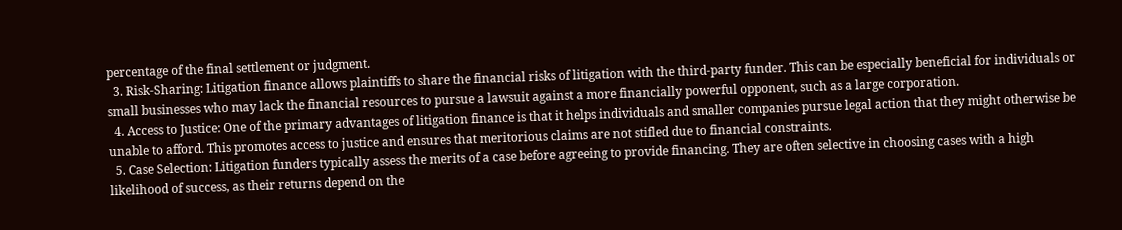percentage of the final settlement or judgment.
  3. Risk-Sharing: Litigation finance allows plaintiffs to share the financial risks of litigation with the third-party funder. This can be especially beneficial for individuals or small businesses who may lack the financial resources to pursue a lawsuit against a more financially powerful opponent, such as a large corporation.
  4. Access to Justice: One of the primary advantages of litigation finance is that it helps individuals and smaller companies pursue legal action that they might otherwise be unable to afford. This promotes access to justice and ensures that meritorious claims are not stifled due to financial constraints.
  5. Case Selection: Litigation funders typically assess the merits of a case before agreeing to provide financing. They are often selective in choosing cases with a high likelihood of success, as their returns depend on the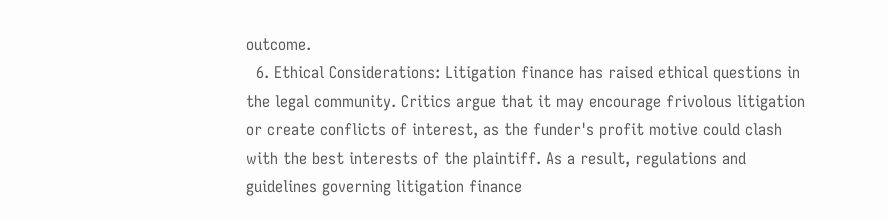outcome.
  6. Ethical Considerations: Litigation finance has raised ethical questions in the legal community. Critics argue that it may encourage frivolous litigation or create conflicts of interest, as the funder's profit motive could clash with the best interests of the plaintiff. As a result, regulations and guidelines governing litigation finance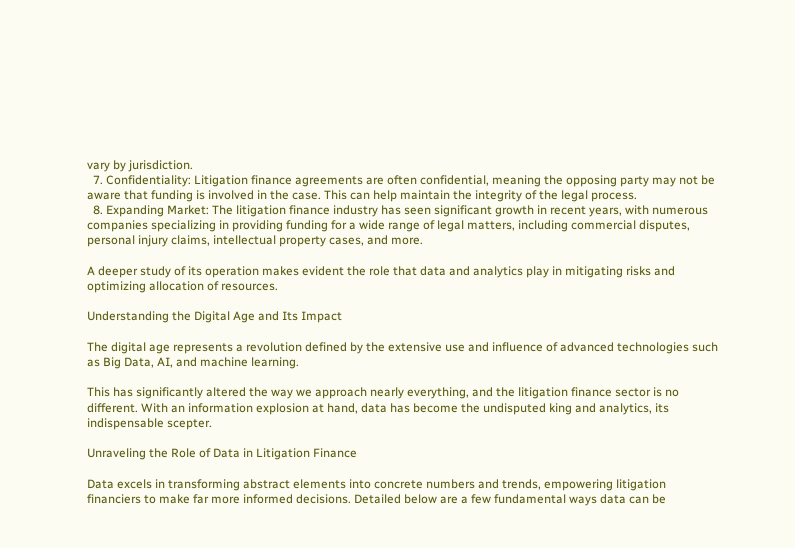vary by jurisdiction.
  7. Confidentiality: Litigation finance agreements are often confidential, meaning the opposing party may not be aware that funding is involved in the case. This can help maintain the integrity of the legal process.
  8. Expanding Market: The litigation finance industry has seen significant growth in recent years, with numerous companies specializing in providing funding for a wide range of legal matters, including commercial disputes, personal injury claims, intellectual property cases, and more.

A deeper study of its operation makes evident the role that data and analytics play in mitigating risks and optimizing allocation of resources.

Understanding the Digital Age and Its Impact

The digital age represents a revolution defined by the extensive use and influence of advanced technologies such as Big Data, AI, and machine learning.

This has significantly altered the way we approach nearly everything, and the litigation finance sector is no different. With an information explosion at hand, data has become the undisputed king and analytics, its indispensable scepter.

Unraveling the Role of Data in Litigation Finance

Data excels in transforming abstract elements into concrete numbers and trends, empowering litigation financiers to make far more informed decisions. Detailed below are a few fundamental ways data can be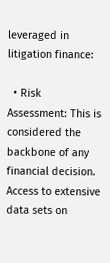leveraged in litigation finance:

  • Risk Assessment: This is considered the backbone of any financial decision. Access to extensive data sets on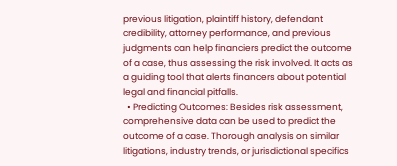previous litigation, plaintiff history, defendant credibility, attorney performance, and previous judgments can help financiers predict the outcome of a case, thus assessing the risk involved. It acts as a guiding tool that alerts financers about potential legal and financial pitfalls.
  • Predicting Outcomes: Besides risk assessment, comprehensive data can be used to predict the outcome of a case. Thorough analysis on similar litigations, industry trends, or jurisdictional specifics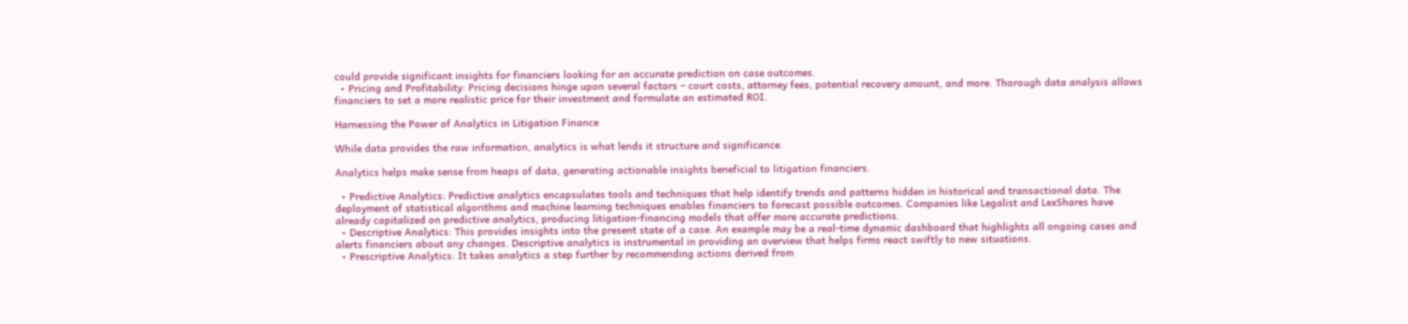could provide significant insights for financiers looking for an accurate prediction on case outcomes.
  • Pricing and Profitability: Pricing decisions hinge upon several factors – court costs, attorney fees, potential recovery amount, and more. Thorough data analysis allows financiers to set a more realistic price for their investment and formulate an estimated ROI.

Harnessing the Power of Analytics in Litigation Finance

While data provides the raw information, analytics is what lends it structure and significance.

Analytics helps make sense from heaps of data, generating actionable insights beneficial to litigation financiers.

  • Predictive Analytics: Predictive analytics encapsulates tools and techniques that help identify trends and patterns hidden in historical and transactional data. The deployment of statistical algorithms and machine learning techniques enables financiers to forecast possible outcomes. Companies like Legalist and LexShares have already capitalized on predictive analytics, producing litigation-financing models that offer more accurate predictions.
  • Descriptive Analytics: This provides insights into the present state of a case. An example may be a real-time dynamic dashboard that highlights all ongoing cases and alerts financiers about any changes. Descriptive analytics is instrumental in providing an overview that helps firms react swiftly to new situations.
  • Prescriptive Analytics: It takes analytics a step further by recommending actions derived from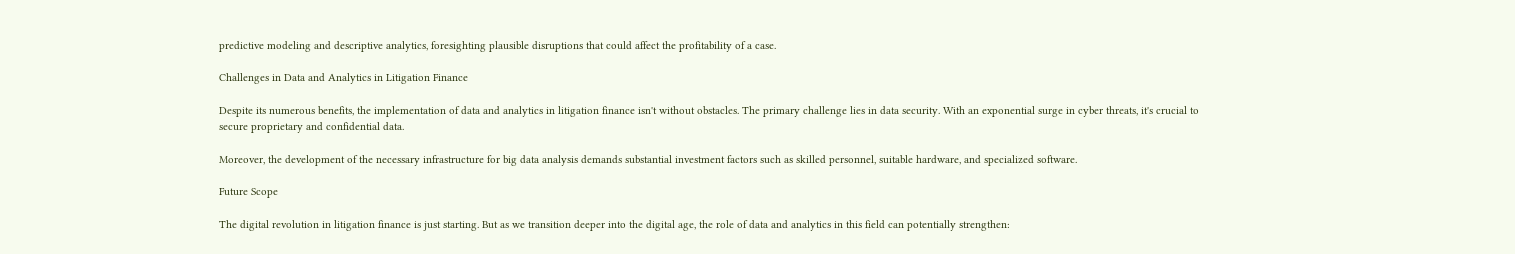predictive modeling and descriptive analytics, foresighting plausible disruptions that could affect the profitability of a case.

Challenges in Data and Analytics in Litigation Finance

Despite its numerous benefits, the implementation of data and analytics in litigation finance isn't without obstacles. The primary challenge lies in data security. With an exponential surge in cyber threats, it's crucial to secure proprietary and confidential data.

Moreover, the development of the necessary infrastructure for big data analysis demands substantial investment factors such as skilled personnel, suitable hardware, and specialized software.

Future Scope

The digital revolution in litigation finance is just starting. But as we transition deeper into the digital age, the role of data and analytics in this field can potentially strengthen: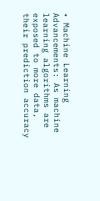• Machine Learning Advancements: As machine learning algorithms are exposed to more data, their prediction accuracy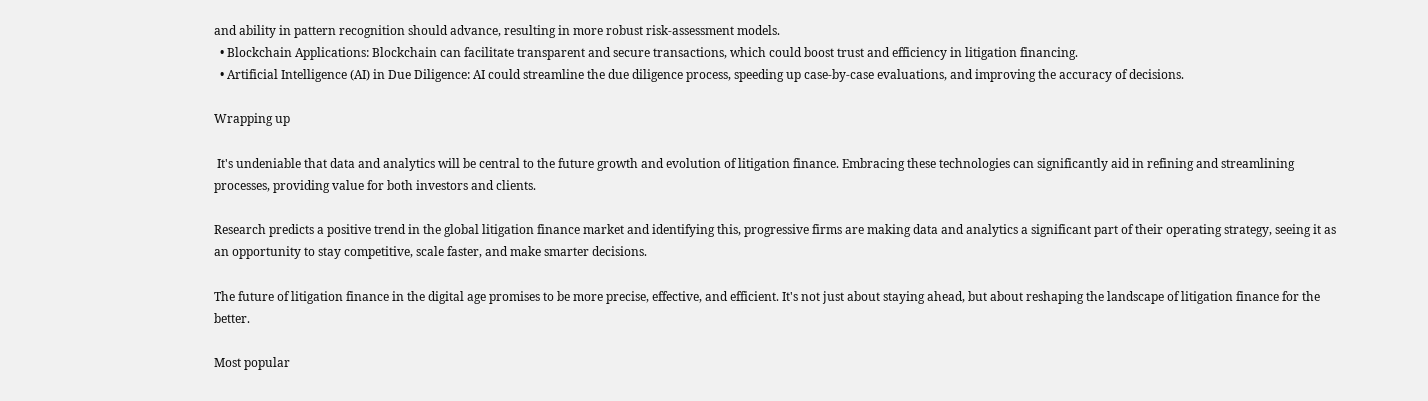and ability in pattern recognition should advance, resulting in more robust risk-assessment models.
  • Blockchain Applications: Blockchain can facilitate transparent and secure transactions, which could boost trust and efficiency in litigation financing.
  • Artificial Intelligence (AI) in Due Diligence: AI could streamline the due diligence process, speeding up case-by-case evaluations, and improving the accuracy of decisions.

Wrapping up

 It's undeniable that data and analytics will be central to the future growth and evolution of litigation finance. Embracing these technologies can significantly aid in refining and streamlining processes, providing value for both investors and clients.

Research predicts a positive trend in the global litigation finance market and identifying this, progressive firms are making data and analytics a significant part of their operating strategy, seeing it as an opportunity to stay competitive, scale faster, and make smarter decisions.

The future of litigation finance in the digital age promises to be more precise, effective, and efficient. It's not just about staying ahead, but about reshaping the landscape of litigation finance for the better.

Most popular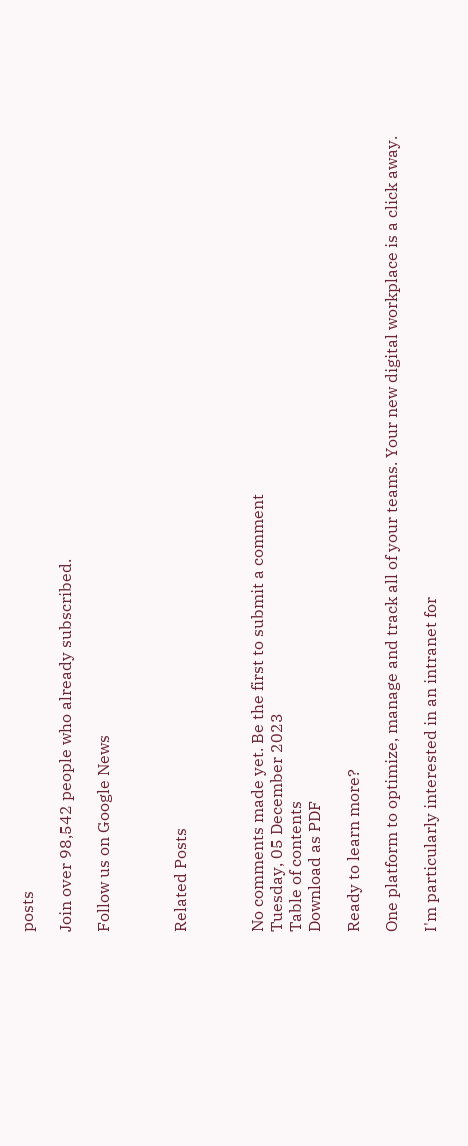posts

Join over 98,542 people who already subscribed.

Follow us on Google News



Related Posts



No comments made yet. Be the first to submit a comment
Tuesday, 05 December 2023
Table of contents
Download as PDF

Ready to learn more?

One platform to optimize, manage and track all of your teams. Your new digital workplace is a click away.

I'm particularly interested in an intranet for